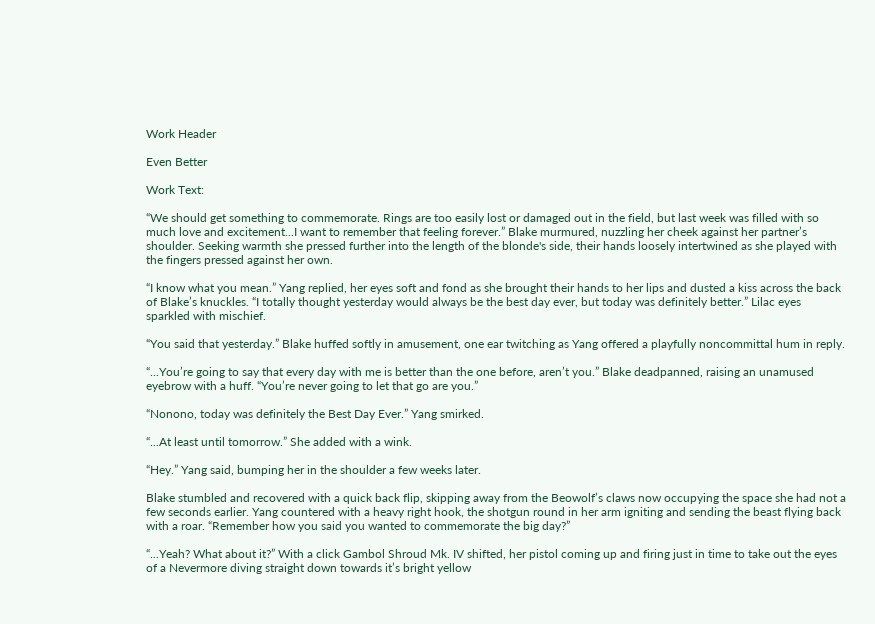Work Header

Even Better

Work Text:

“We should get something to commemorate. Rings are too easily lost or damaged out in the field, but last week was filled with so much love and excitement...I want to remember that feeling forever.” Blake murmured, nuzzling her cheek against her partner’s shoulder. Seeking warmth she pressed further into the length of the blonde's side, their hands loosely intertwined as she played with the fingers pressed against her own.

“I know what you mean.” Yang replied, her eyes soft and fond as she brought their hands to her lips and dusted a kiss across the back of Blake’s knuckles. “I totally thought yesterday would always be the best day ever, but today was definitely better.” Lilac eyes sparkled with mischief.

“You said that yesterday.” Blake huffed softly in amusement, one ear twitching as Yang offered a playfully noncommittal hum in reply.

“...You’re going to say that every day with me is better than the one before, aren’t you.” Blake deadpanned, raising an unamused eyebrow with a huff. “You’re never going to let that go are you.”

“Nonono, today was definitely the Best Day Ever.” Yang smirked.

“...At least until tomorrow.” She added with a wink.

“Hey.” Yang said, bumping her in the shoulder a few weeks later.

Blake stumbled and recovered with a quick back flip, skipping away from the Beowolf’s claws now occupying the space she had not a few seconds earlier. Yang countered with a heavy right hook, the shotgun round in her arm igniting and sending the beast flying back with a roar. “Remember how you said you wanted to commemorate the big day?”

“...Yeah? What about it?” With a click Gambol Shroud Mk. IV shifted, her pistol coming up and firing just in time to take out the eyes of a Nevermore diving straight down towards it’s bright yellow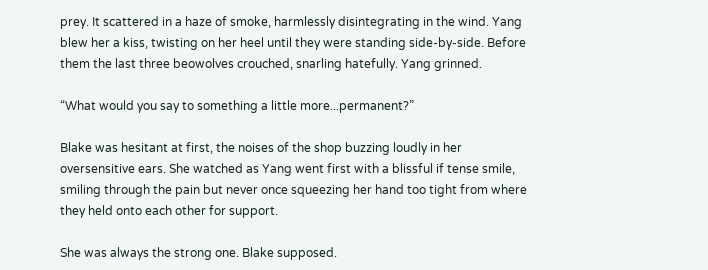prey. It scattered in a haze of smoke, harmlessly disintegrating in the wind. Yang blew her a kiss, twisting on her heel until they were standing side-by-side. Before them the last three beowolves crouched, snarling hatefully. Yang grinned.

“What would you say to something a little more...permanent?”

Blake was hesitant at first, the noises of the shop buzzing loudly in her oversensitive ears. She watched as Yang went first with a blissful if tense smile, smiling through the pain but never once squeezing her hand too tight from where they held onto each other for support.

She was always the strong one. Blake supposed.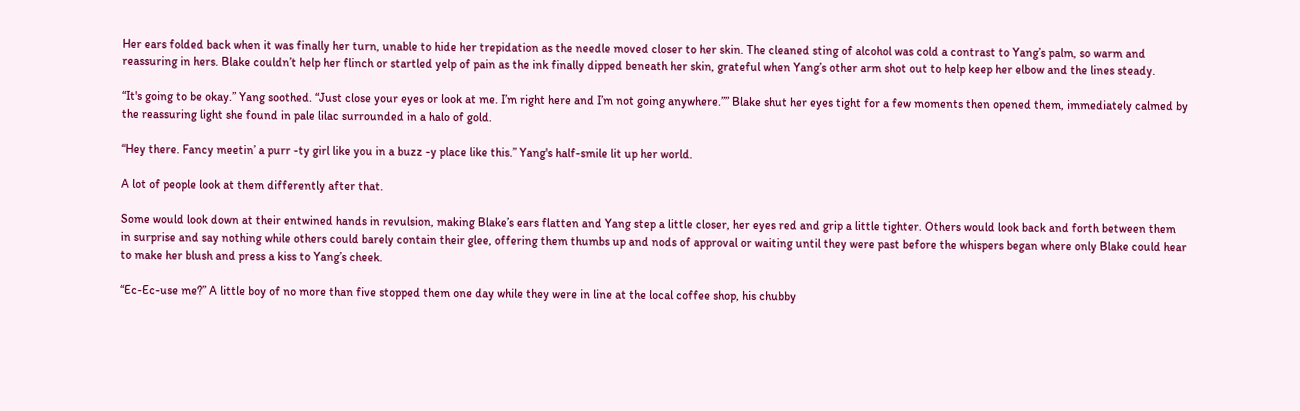Her ears folded back when it was finally her turn, unable to hide her trepidation as the needle moved closer to her skin. The cleaned sting of alcohol was cold a contrast to Yang’s palm, so warm and reassuring in hers. Blake couldn’t help her flinch or startled yelp of pain as the ink finally dipped beneath her skin, grateful when Yang’s other arm shot out to help keep her elbow and the lines steady.

“It's going to be okay.” Yang soothed. “Just close your eyes or look at me. I’m right here and I’m not going anywhere.”” Blake shut her eyes tight for a few moments then opened them, immediately calmed by the reassuring light she found in pale lilac surrounded in a halo of gold.

“Hey there. Fancy meetin’ a purr -ty girl like you in a buzz -y place like this.” Yang's half-smile lit up her world.

A lot of people look at them differently after that.

Some would look down at their entwined hands in revulsion, making Blake’s ears flatten and Yang step a little closer, her eyes red and grip a little tighter. Others would look back and forth between them in surprise and say nothing while others could barely contain their glee, offering them thumbs up and nods of approval or waiting until they were past before the whispers began where only Blake could hear to make her blush and press a kiss to Yang’s cheek.

“Ec-Ec-use me?” A little boy of no more than five stopped them one day while they were in line at the local coffee shop, his chubby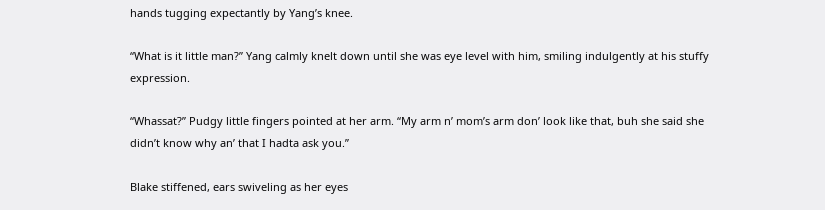hands tugging expectantly by Yang’s knee.

“What is it little man?” Yang calmly knelt down until she was eye level with him, smiling indulgently at his stuffy expression.

“Whassat?” Pudgy little fingers pointed at her arm. “My arm n’ mom’s arm don’ look like that, buh she said she didn’t know why an’ that I hadta ask you.”

Blake stiffened, ears swiveling as her eyes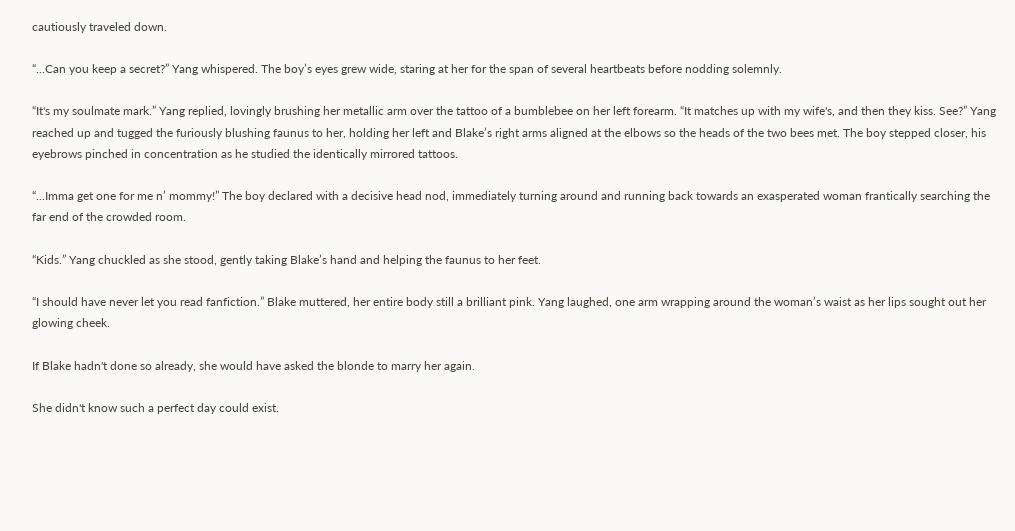cautiously traveled down.

“...Can you keep a secret?” Yang whispered. The boy’s eyes grew wide, staring at her for the span of several heartbeats before nodding solemnly.

“It's my soulmate mark.” Yang replied, lovingly brushing her metallic arm over the tattoo of a bumblebee on her left forearm. “It matches up with my wife's, and then they kiss. See?” Yang reached up and tugged the furiously blushing faunus to her, holding her left and Blake’s right arms aligned at the elbows so the heads of the two bees met. The boy stepped closer, his eyebrows pinched in concentration as he studied the identically mirrored tattoos.

“...Imma get one for me n’ mommy!” The boy declared with a decisive head nod, immediately turning around and running back towards an exasperated woman frantically searching the far end of the crowded room.

“Kids.” Yang chuckled as she stood, gently taking Blake’s hand and helping the faunus to her feet.

“I should have never let you read fanfiction.” Blake muttered, her entire body still a brilliant pink. Yang laughed, one arm wrapping around the woman’s waist as her lips sought out her glowing cheek.

If Blake hadn't done so already, she would have asked the blonde to marry her again.

She didn't know such a perfect day could exist.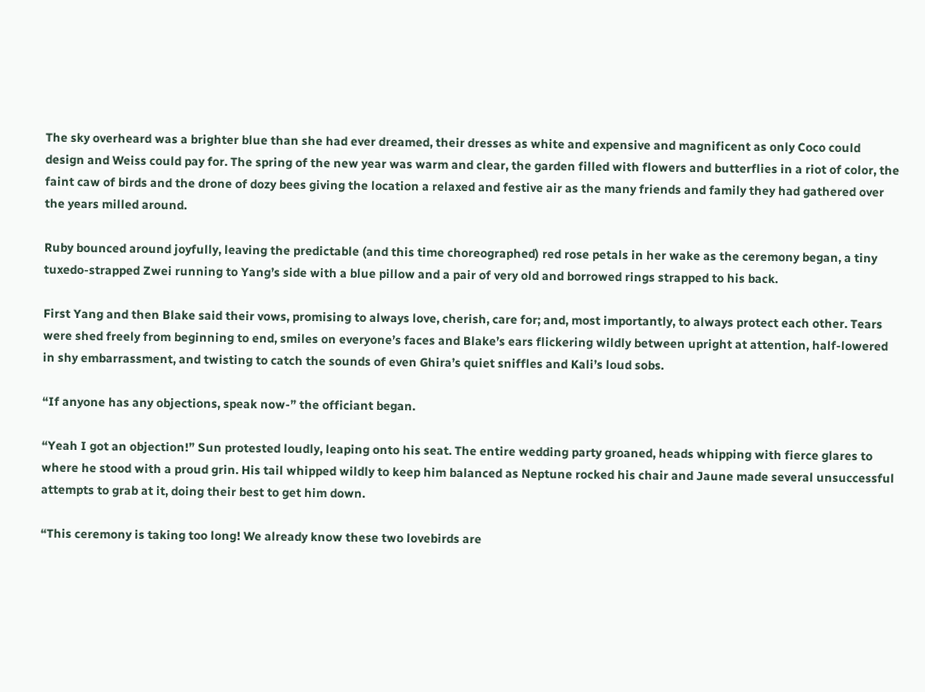The sky overheard was a brighter blue than she had ever dreamed, their dresses as white and expensive and magnificent as only Coco could design and Weiss could pay for. The spring of the new year was warm and clear, the garden filled with flowers and butterflies in a riot of color, the faint caw of birds and the drone of dozy bees giving the location a relaxed and festive air as the many friends and family they had gathered over the years milled around.

Ruby bounced around joyfully, leaving the predictable (and this time choreographed) red rose petals in her wake as the ceremony began, a tiny tuxedo-strapped Zwei running to Yang’s side with a blue pillow and a pair of very old and borrowed rings strapped to his back.

First Yang and then Blake said their vows, promising to always love, cherish, care for; and, most importantly, to always protect each other. Tears were shed freely from beginning to end, smiles on everyone’s faces and Blake’s ears flickering wildly between upright at attention, half-lowered in shy embarrassment, and twisting to catch the sounds of even Ghira’s quiet sniffles and Kali’s loud sobs.

“If anyone has any objections, speak now-” the officiant began.

“Yeah I got an objection!” Sun protested loudly, leaping onto his seat. The entire wedding party groaned, heads whipping with fierce glares to where he stood with a proud grin. His tail whipped wildly to keep him balanced as Neptune rocked his chair and Jaune made several unsuccessful attempts to grab at it, doing their best to get him down.

“This ceremony is taking too long! We already know these two lovebirds are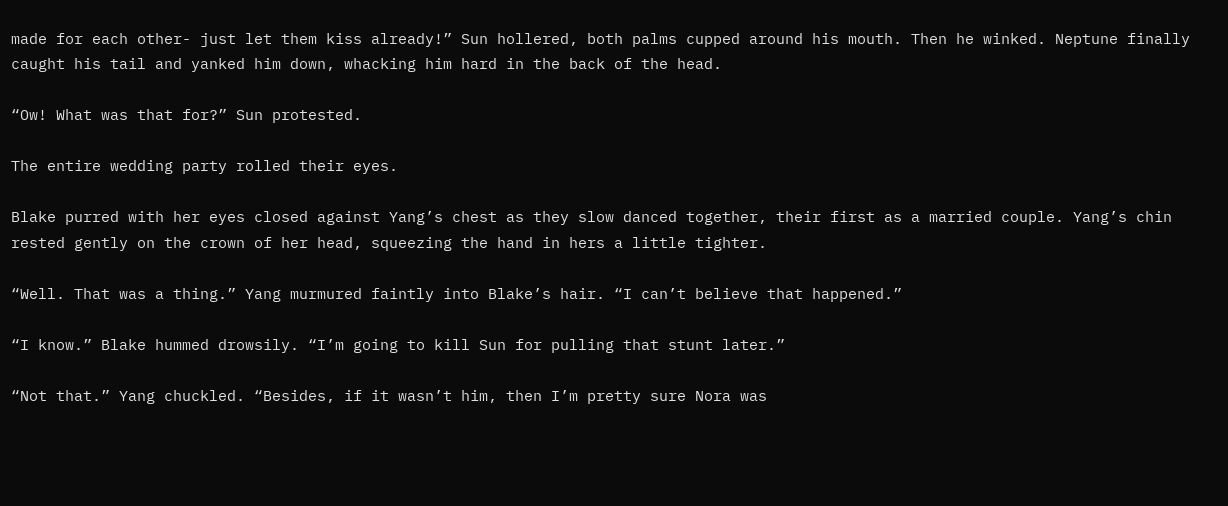made for each other- just let them kiss already!” Sun hollered, both palms cupped around his mouth. Then he winked. Neptune finally caught his tail and yanked him down, whacking him hard in the back of the head.

“Ow! What was that for?” Sun protested.

The entire wedding party rolled their eyes.

Blake purred with her eyes closed against Yang’s chest as they slow danced together, their first as a married couple. Yang’s chin rested gently on the crown of her head, squeezing the hand in hers a little tighter.

“Well. That was a thing.” Yang murmured faintly into Blake’s hair. “I can’t believe that happened.”

“I know.” Blake hummed drowsily. “I’m going to kill Sun for pulling that stunt later.”

“Not that.” Yang chuckled. “Besides, if it wasn’t him, then I’m pretty sure Nora was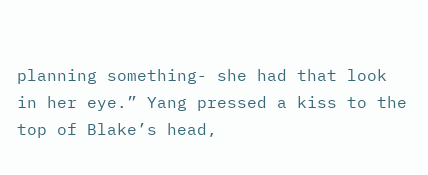planning something- she had that look in her eye.” Yang pressed a kiss to the top of Blake’s head,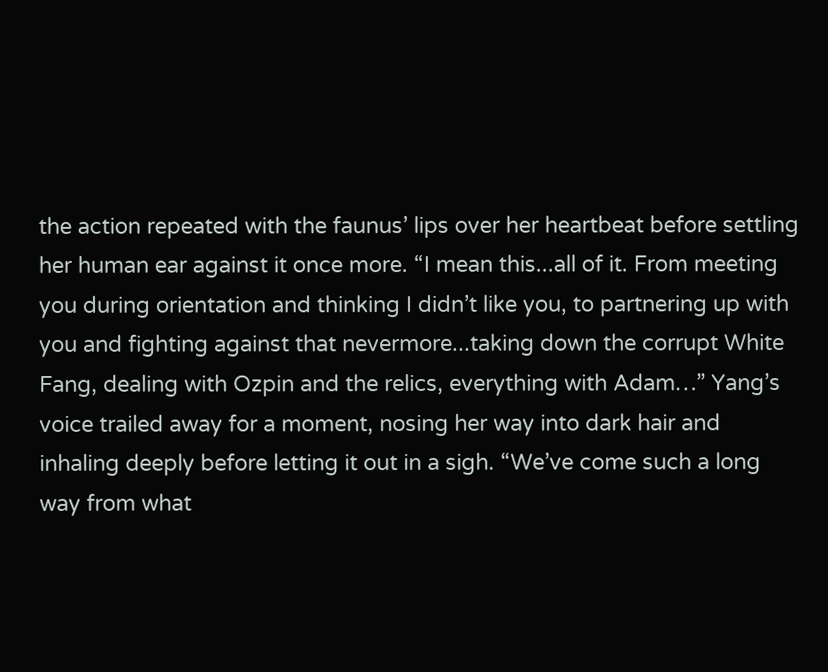the action repeated with the faunus’ lips over her heartbeat before settling her human ear against it once more. “I mean this...all of it. From meeting you during orientation and thinking I didn’t like you, to partnering up with you and fighting against that nevermore...taking down the corrupt White Fang, dealing with Ozpin and the relics, everything with Adam…” Yang’s voice trailed away for a moment, nosing her way into dark hair and inhaling deeply before letting it out in a sigh. “We’ve come such a long way from what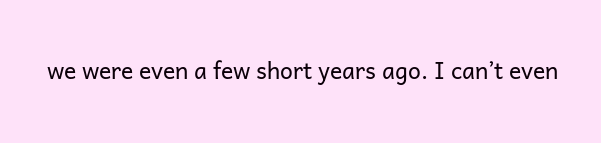we were even a few short years ago. I can’t even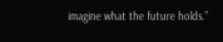imagine what the future holds.”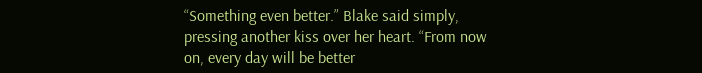“Something even better.” Blake said simply, pressing another kiss over her heart. “From now on, every day will be better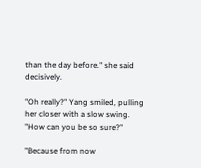than the day before." she said decisively.

"Oh really?" Yang smiled, pulling her closer with a slow swing. "How can you be so sure?"

"Because from now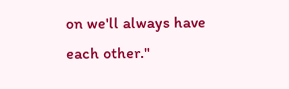on we'll always have each other."